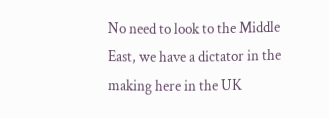No need to look to the Middle East, we have a dictator in the making here in the UK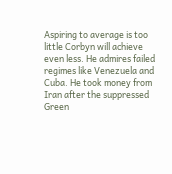Aspiring to average is too little Corbyn will achieve even less. He admires failed regimes like Venezuela and Cuba. He took money from Iran after the suppressed Green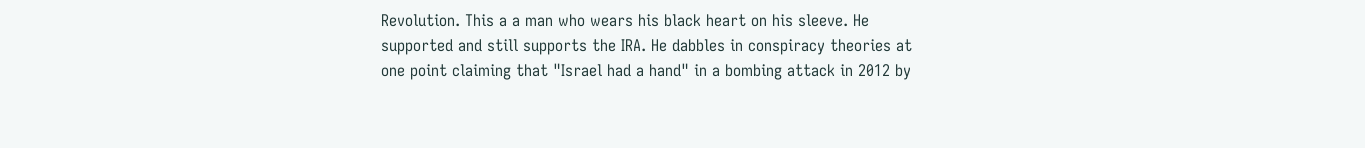Revolution. This a a man who wears his black heart on his sleeve. He supported and still supports the IRA. He dabbles in conspiracy theories at one point claiming that "Israel had a hand" in a bombing attack in 2012 by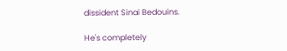dissident Sinai Bedouins.

He's completely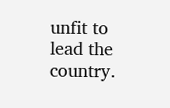unfit to lead the country.